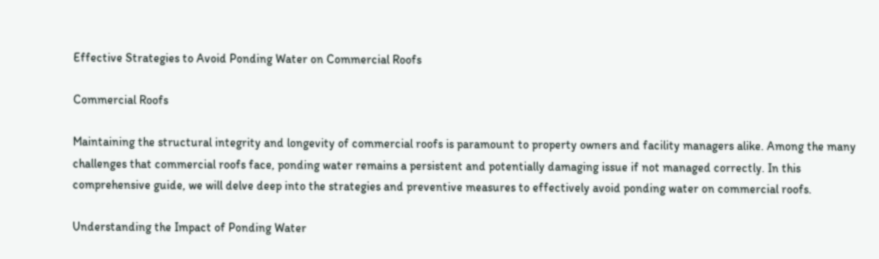Effective Strategies to Avoid Ponding Water on Commercial Roofs

Commercial Roofs

Maintaining the structural integrity and longevity of commercial roofs is paramount to property owners and facility managers alike. Among the many challenges that commercial roofs face, ponding water remains a persistent and potentially damaging issue if not managed correctly. In this comprehensive guide, we will delve deep into the strategies and preventive measures to effectively avoid ponding water on commercial roofs.

Understanding the Impact of Ponding Water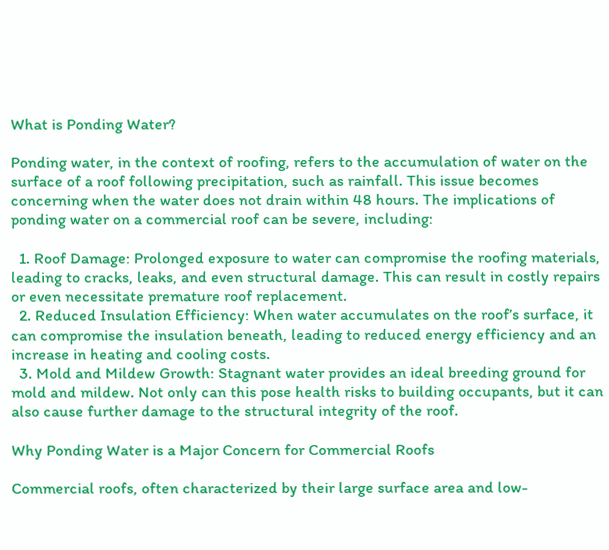What is Ponding Water?

Ponding water, in the context of roofing, refers to the accumulation of water on the surface of a roof following precipitation, such as rainfall. This issue becomes concerning when the water does not drain within 48 hours. The implications of ponding water on a commercial roof can be severe, including:

  1. Roof Damage: Prolonged exposure to water can compromise the roofing materials, leading to cracks, leaks, and even structural damage. This can result in costly repairs or even necessitate premature roof replacement.
  2. Reduced Insulation Efficiency: When water accumulates on the roof’s surface, it can compromise the insulation beneath, leading to reduced energy efficiency and an increase in heating and cooling costs.
  3. Mold and Mildew Growth: Stagnant water provides an ideal breeding ground for mold and mildew. Not only can this pose health risks to building occupants, but it can also cause further damage to the structural integrity of the roof.

Why Ponding Water is a Major Concern for Commercial Roofs

Commercial roofs, often characterized by their large surface area and low-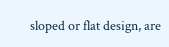sloped or flat design, are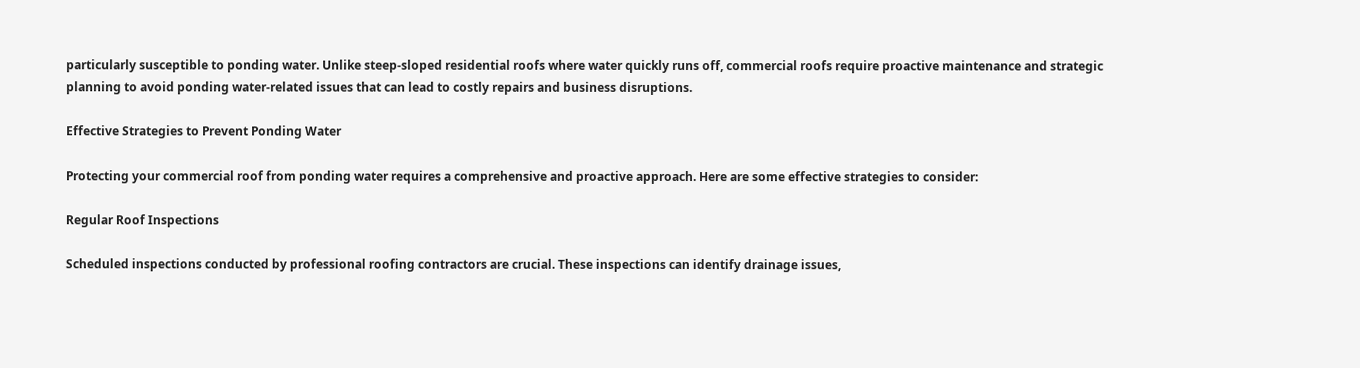particularly susceptible to ponding water. Unlike steep-sloped residential roofs where water quickly runs off, commercial roofs require proactive maintenance and strategic planning to avoid ponding water-related issues that can lead to costly repairs and business disruptions.

Effective Strategies to Prevent Ponding Water

Protecting your commercial roof from ponding water requires a comprehensive and proactive approach. Here are some effective strategies to consider:

Regular Roof Inspections

Scheduled inspections conducted by professional roofing contractors are crucial. These inspections can identify drainage issues,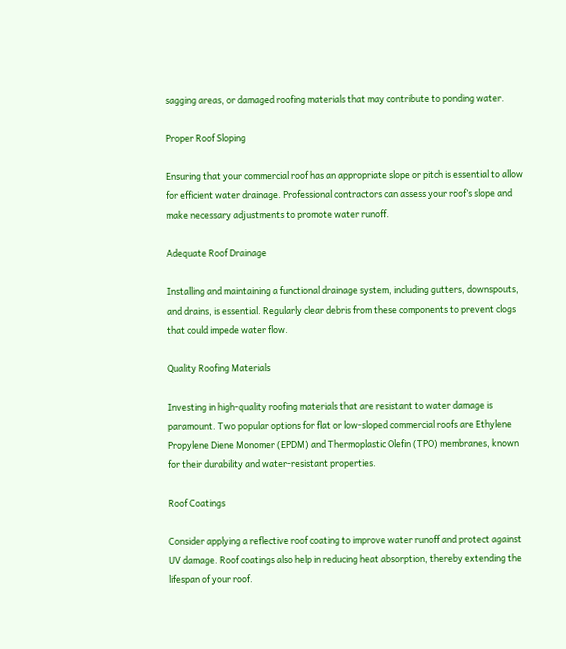sagging areas, or damaged roofing materials that may contribute to ponding water.

Proper Roof Sloping

Ensuring that your commercial roof has an appropriate slope or pitch is essential to allow for efficient water drainage. Professional contractors can assess your roof’s slope and make necessary adjustments to promote water runoff.

Adequate Roof Drainage

Installing and maintaining a functional drainage system, including gutters, downspouts, and drains, is essential. Regularly clear debris from these components to prevent clogs that could impede water flow.

Quality Roofing Materials

Investing in high-quality roofing materials that are resistant to water damage is paramount. Two popular options for flat or low-sloped commercial roofs are Ethylene Propylene Diene Monomer (EPDM) and Thermoplastic Olefin (TPO) membranes, known for their durability and water-resistant properties.

Roof Coatings

Consider applying a reflective roof coating to improve water runoff and protect against UV damage. Roof coatings also help in reducing heat absorption, thereby extending the lifespan of your roof.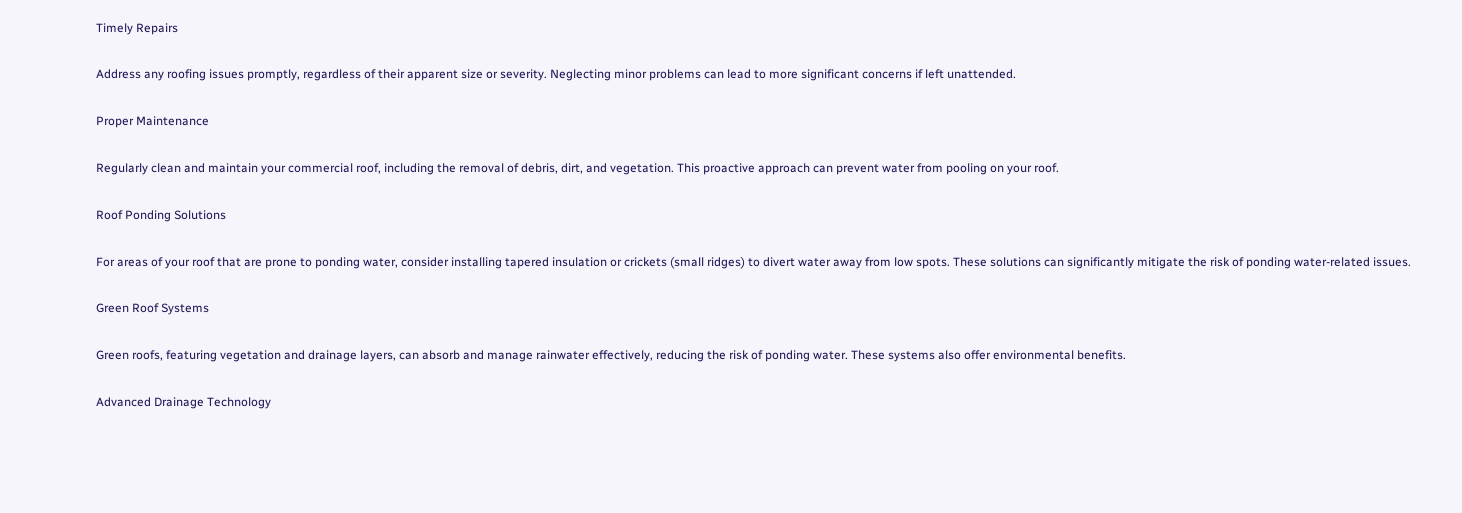Timely Repairs

Address any roofing issues promptly, regardless of their apparent size or severity. Neglecting minor problems can lead to more significant concerns if left unattended.

Proper Maintenance

Regularly clean and maintain your commercial roof, including the removal of debris, dirt, and vegetation. This proactive approach can prevent water from pooling on your roof.

Roof Ponding Solutions

For areas of your roof that are prone to ponding water, consider installing tapered insulation or crickets (small ridges) to divert water away from low spots. These solutions can significantly mitigate the risk of ponding water-related issues.

Green Roof Systems

Green roofs, featuring vegetation and drainage layers, can absorb and manage rainwater effectively, reducing the risk of ponding water. These systems also offer environmental benefits.

Advanced Drainage Technology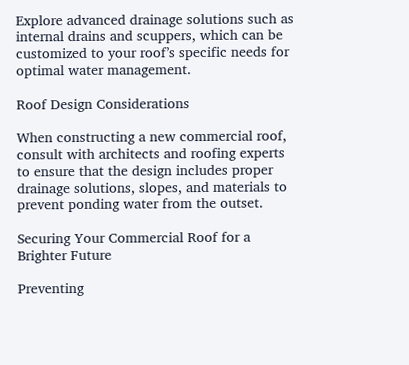Explore advanced drainage solutions such as internal drains and scuppers, which can be customized to your roof’s specific needs for optimal water management.

Roof Design Considerations

When constructing a new commercial roof, consult with architects and roofing experts to ensure that the design includes proper drainage solutions, slopes, and materials to prevent ponding water from the outset.

Securing Your Commercial Roof for a Brighter Future

Preventing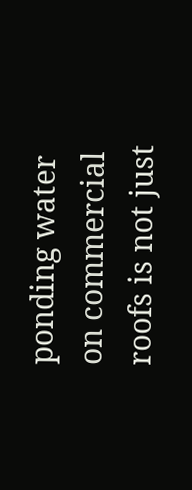ponding water on commercial roofs is not just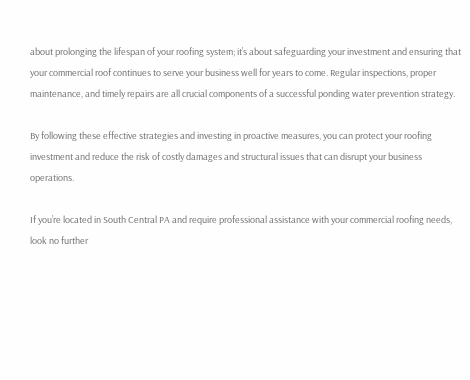about prolonging the lifespan of your roofing system; it’s about safeguarding your investment and ensuring that your commercial roof continues to serve your business well for years to come. Regular inspections, proper maintenance, and timely repairs are all crucial components of a successful ponding water prevention strategy.

By following these effective strategies and investing in proactive measures, you can protect your roofing investment and reduce the risk of costly damages and structural issues that can disrupt your business operations.

If you’re located in South Central PA and require professional assistance with your commercial roofing needs, look no further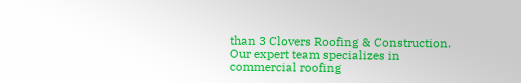than 3 Clovers Roofing & Construction. Our expert team specializes in commercial roofing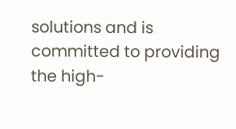solutions and is committed to providing the high-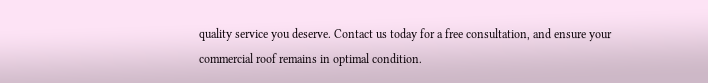quality service you deserve. Contact us today for a free consultation, and ensure your commercial roof remains in optimal condition.